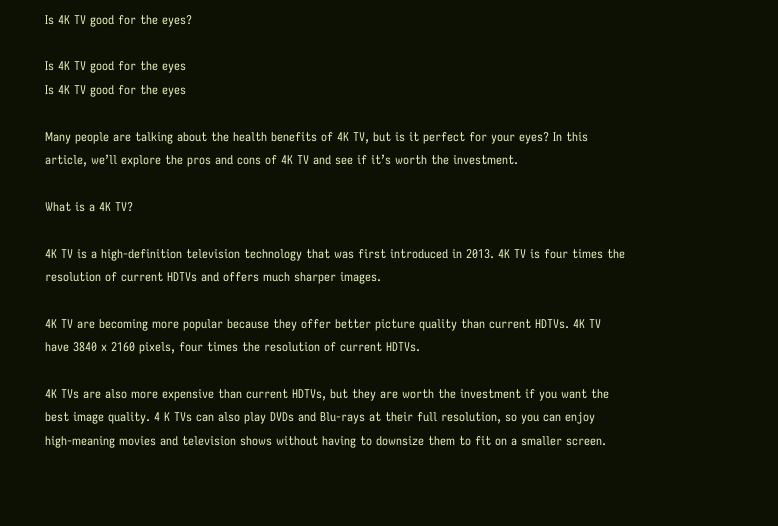Is 4K TV good for the eyes?

Is 4K TV good for the eyes
Is 4K TV good for the eyes

Many people are talking about the health benefits of 4K TV, but is it perfect for your eyes? In this article, we’ll explore the pros and cons of 4K TV and see if it’s worth the investment.

What is a 4K TV?

4K TV is a high-definition television technology that was first introduced in 2013. 4K TV is four times the resolution of current HDTVs and offers much sharper images.

4K TV are becoming more popular because they offer better picture quality than current HDTVs. 4K TV have 3840 x 2160 pixels, four times the resolution of current HDTVs.

4K TVs are also more expensive than current HDTVs, but they are worth the investment if you want the best image quality. 4 K TVs can also play DVDs and Blu-rays at their full resolution, so you can enjoy high-meaning movies and television shows without having to downsize them to fit on a smaller screen.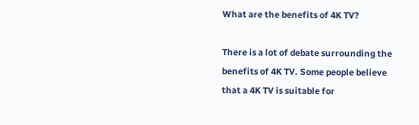What are the benefits of 4K TV?

There is a lot of debate surrounding the benefits of 4K TV. Some people believe that a 4K TV is suitable for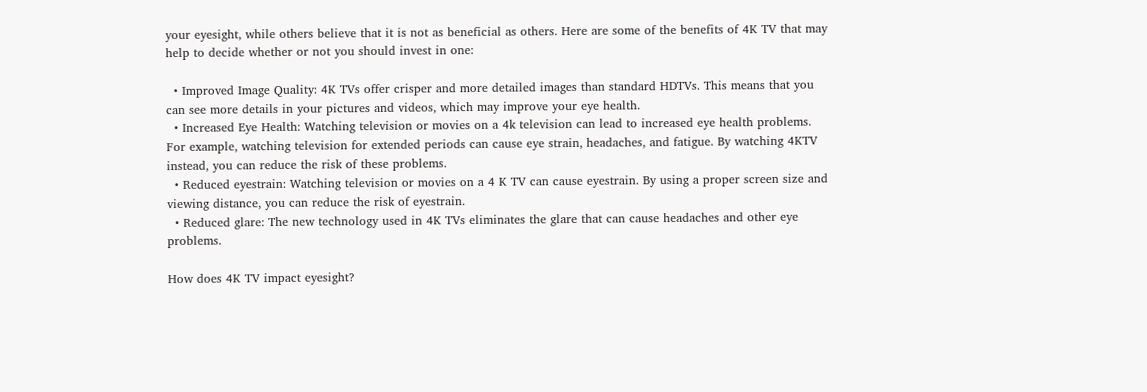your eyesight, while others believe that it is not as beneficial as others. Here are some of the benefits of 4K TV that may help to decide whether or not you should invest in one:

  • Improved Image Quality: 4K TVs offer crisper and more detailed images than standard HDTVs. This means that you can see more details in your pictures and videos, which may improve your eye health.
  • Increased Eye Health: Watching television or movies on a 4k television can lead to increased eye health problems. For example, watching television for extended periods can cause eye strain, headaches, and fatigue. By watching 4KTV instead, you can reduce the risk of these problems.
  • Reduced eyestrain: Watching television or movies on a 4 K TV can cause eyestrain. By using a proper screen size and viewing distance, you can reduce the risk of eyestrain.
  • Reduced glare: The new technology used in 4K TVs eliminates the glare that can cause headaches and other eye problems.

How does 4K TV impact eyesight?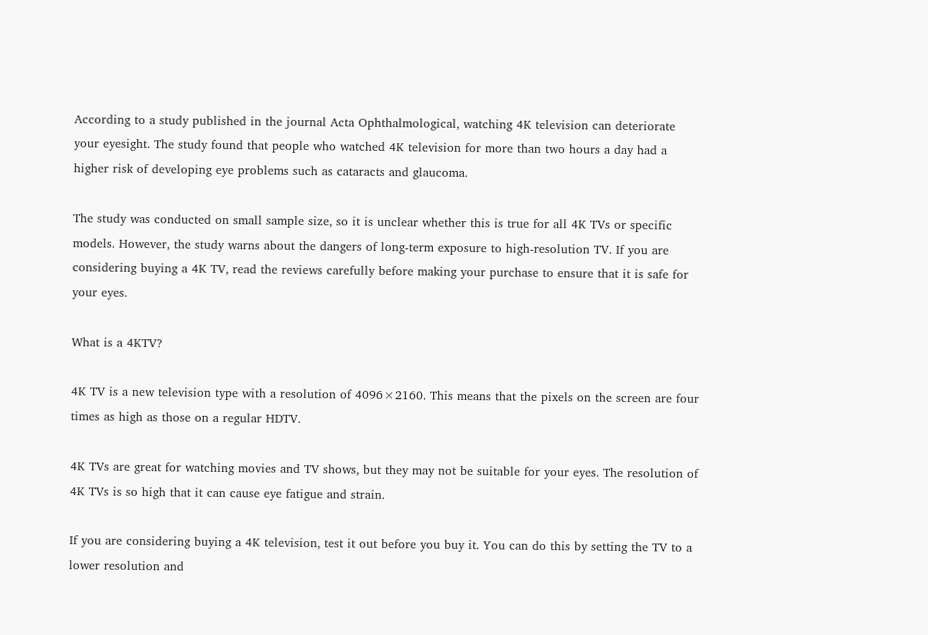According to a study published in the journal Acta Ophthalmological, watching 4K television can deteriorate your eyesight. The study found that people who watched 4K television for more than two hours a day had a higher risk of developing eye problems such as cataracts and glaucoma.

The study was conducted on small sample size, so it is unclear whether this is true for all 4K TVs or specific models. However, the study warns about the dangers of long-term exposure to high-resolution TV. If you are considering buying a 4K TV, read the reviews carefully before making your purchase to ensure that it is safe for your eyes.

What is a 4KTV?

4K TV is a new television type with a resolution of 4096×2160. This means that the pixels on the screen are four times as high as those on a regular HDTV.

4K TVs are great for watching movies and TV shows, but they may not be suitable for your eyes. The resolution of 4K TVs is so high that it can cause eye fatigue and strain.

If you are considering buying a 4K television, test it out before you buy it. You can do this by setting the TV to a lower resolution and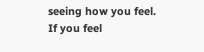seeing how you feel. If you feel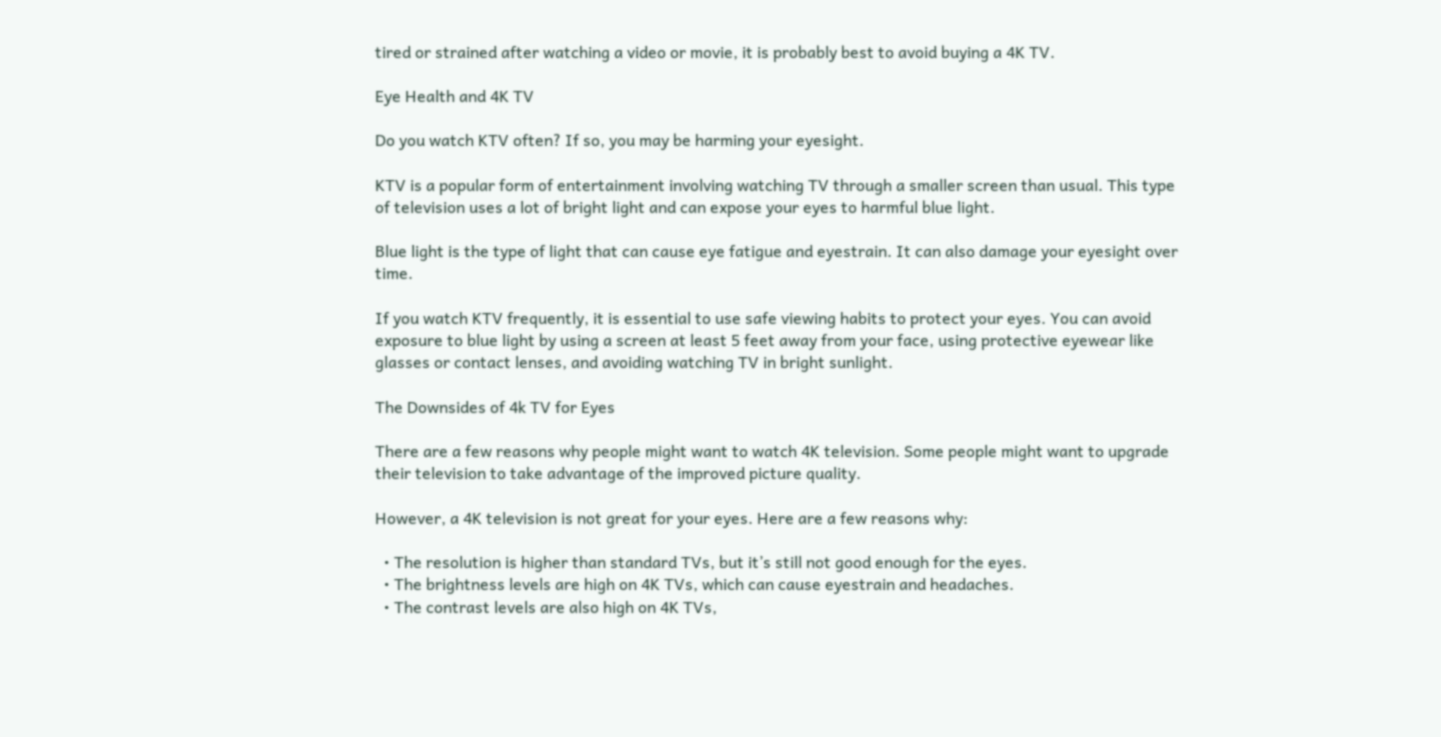tired or strained after watching a video or movie, it is probably best to avoid buying a 4K TV.

Eye Health and 4K TV

Do you watch KTV often? If so, you may be harming your eyesight.

KTV is a popular form of entertainment involving watching TV through a smaller screen than usual. This type of television uses a lot of bright light and can expose your eyes to harmful blue light.

Blue light is the type of light that can cause eye fatigue and eyestrain. It can also damage your eyesight over time.

If you watch KTV frequently, it is essential to use safe viewing habits to protect your eyes. You can avoid exposure to blue light by using a screen at least 5 feet away from your face, using protective eyewear like glasses or contact lenses, and avoiding watching TV in bright sunlight.

The Downsides of 4k TV for Eyes

There are a few reasons why people might want to watch 4K television. Some people might want to upgrade their television to take advantage of the improved picture quality.

However, a 4K television is not great for your eyes. Here are a few reasons why:

  • The resolution is higher than standard TVs, but it’s still not good enough for the eyes.
  • The brightness levels are high on 4K TVs, which can cause eyestrain and headaches.
  • The contrast levels are also high on 4K TVs,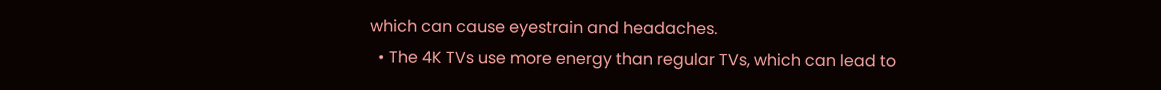which can cause eyestrain and headaches.
  • The 4K TVs use more energy than regular TVs, which can lead to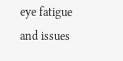eye fatigue and issues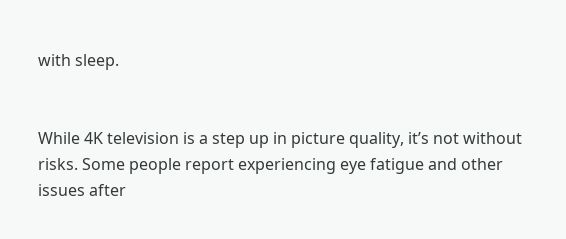with sleep.


While 4K television is a step up in picture quality, it’s not without risks. Some people report experiencing eye fatigue and other issues after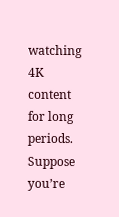watching 4K content for long periods. Suppose you’re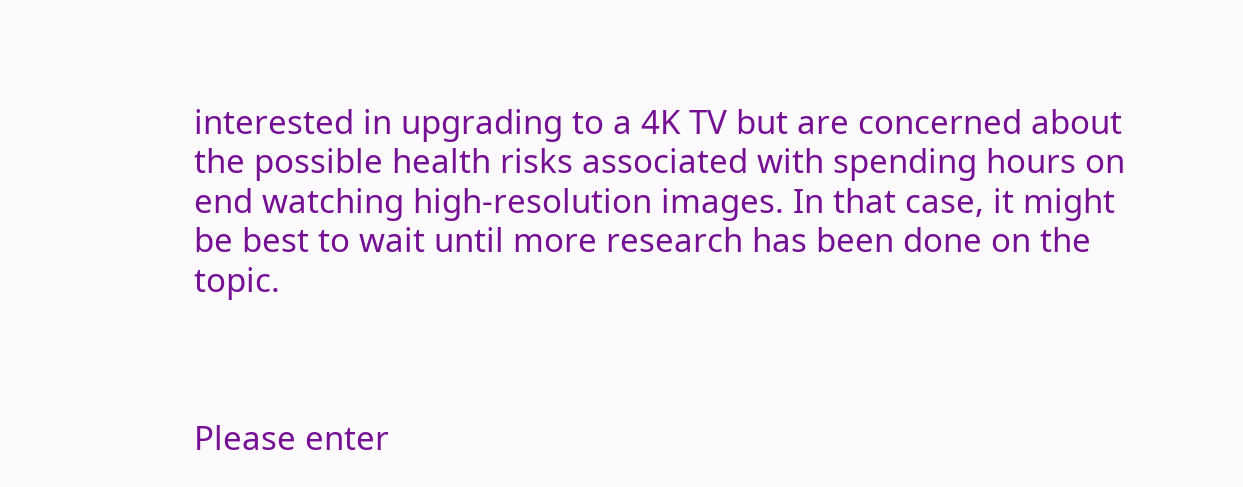interested in upgrading to a 4K TV but are concerned about the possible health risks associated with spending hours on end watching high-resolution images. In that case, it might be best to wait until more research has been done on the topic.



Please enter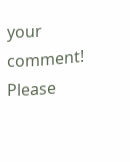your comment!
Please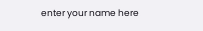enter your name here